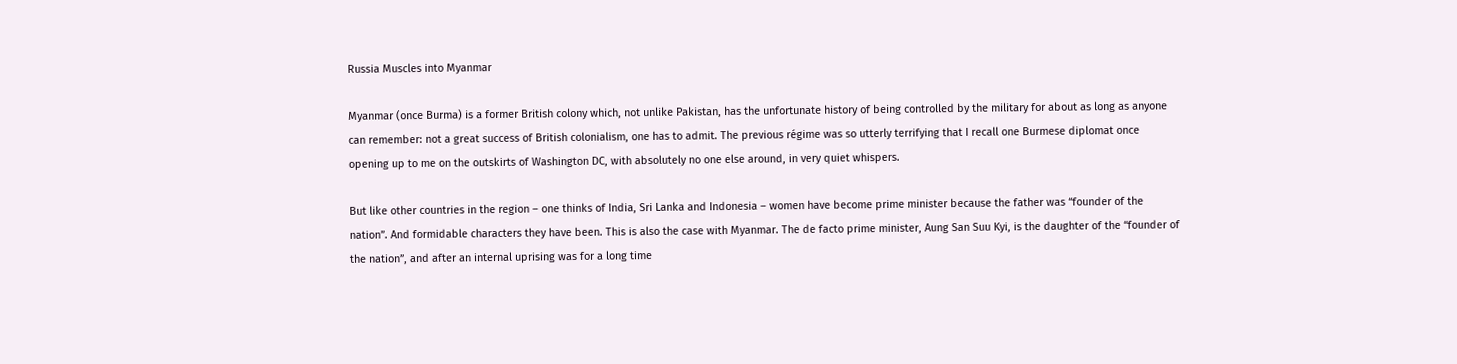Russia Muscles into Myanmar

Myanmar (once Burma) is a former British colony which, not unlike Pakistan, has the unfortunate history of being controlled by the military for about as long as anyone can remember: not a great success of British colonialism, one has to admit. The previous régime was so utterly terrifying that I recall one Burmese diplomat once opening up to me on the outskirts of Washington DC, with absolutely no one else around, in very quiet whispers.

But like other countries in the region – one thinks of India, Sri Lanka and Indonesia – women have become prime minister because the father was “founder of the nation”. And formidable characters they have been. This is also the case with Myanmar. The de facto prime minister, Aung San Suu Kyi, is the daughter of the “founder of the nation”, and after an internal uprising was for a long time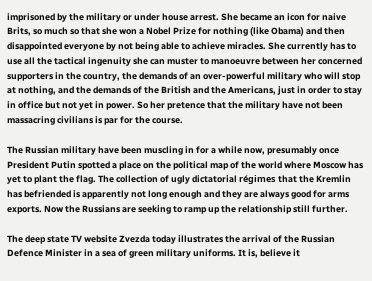imprisoned by the military or under house arrest. She became an icon for naive Brits, so much so that she won a Nobel Prize for nothing (like Obama) and then disappointed everyone by not being able to achieve miracles. She currently has to use all the tactical ingenuity she can muster to manoeuvre between her concerned supporters in the country, the demands of an over-powerful military who will stop at nothing, and the demands of the British and the Americans, just in order to stay in office but not yet in power. So her pretence that the military have not been massacring civilians is par for the course.

The Russian military have been muscling in for a while now, presumably once President Putin spotted a place on the political map of the world where Moscow has yet to plant the flag. The collection of ugly dictatorial régimes that the Kremlin has befriended is apparently not long enough and they are always good for arms exports. Now the Russians are seeking to ramp up the relationship still further.

The deep state TV website Zvezda today illustrates the arrival of the Russian Defence Minister in a sea of green military uniforms. It is, believe it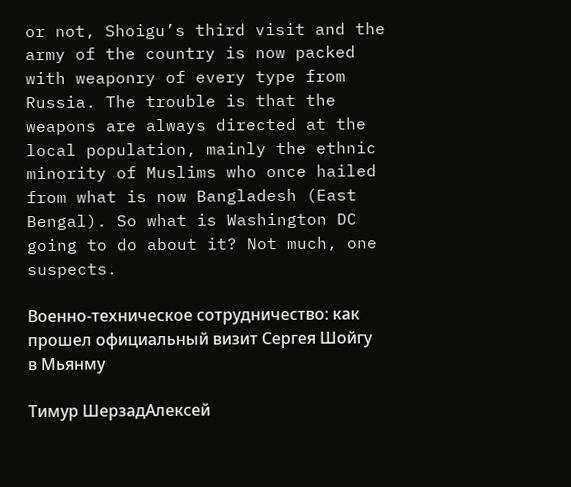or not, Shoigu’s third visit and the army of the country is now packed with weaponry of every type from Russia. The trouble is that the weapons are always directed at the local population, mainly the ethnic minority of Muslims who once hailed from what is now Bangladesh (East Bengal). So what is Washington DC going to do about it? Not much, one suspects.

Военно-техническое сотрудничество: как прошел официальный визит Сергея Шойгу в Мьянму

Тимур ШерзадАлексей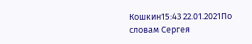Кошкин15:43 22.01.2021По словам Сергея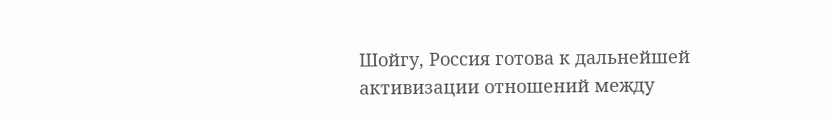Шойгу, Россия готова к дальнейшей активизации отношений между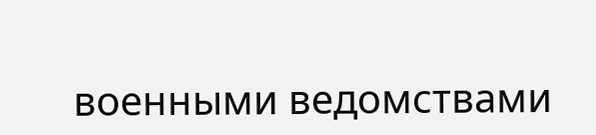военными ведомствами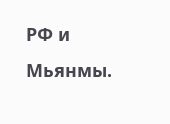РФ и Мьянмы.